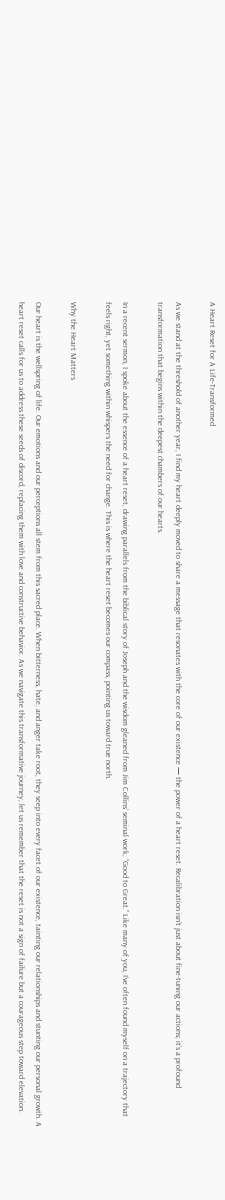A Heart Reset for A Life-Transformed

As we stand at the threshold of another year, I find my heart deeply moved to share a message that resonates with the core of our existence — the power of a heart reset. Recalibration isn’t just about fine-tuning our actions; it’s a profound transformation that begins within the deepest chambers of our hearts.

In a recent sermon, I spoke about the essence of a heart reset, drawing parallels from the biblical story of Joseph and the wisdom gleaned from Jim Collins’ seminal work, “Good to Great.” Like many of you, I’ve often found myself on a trajectory that feels right, yet something within whispers the need for change. This is where the heart reset becomes our compass, pointing us toward true north.

Why the Heart Matters

Our heart is the wellspring of life. Our emotions and our perceptions all stem from this sacred place. When bitterness, hate, and anger take root, they seep into every facet of our existence, tainting our relationships and stunting our personal growth. A heart reset calls for us to address these seeds of discord, replacing them with love and constructive behavior. As we navigate this transformative journey, let us remember that the reset is not a sign of failure but a courageous step toward elevation.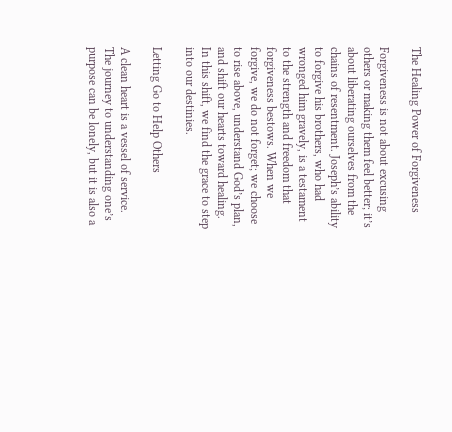The Healing Power of Forgiveness

Forgiveness is not about excusing others or making them feel better; it’s about liberating ourselves from the chains of resentment. Joseph’s ability to forgive his brothers, who had wronged him gravely, is a testament to the strength and freedom that forgiveness bestows. When we forgive, we do not forget; we choose to rise above, understand God’s plan, and shift our hearts toward healing. In this shift, we find the grace to step into our destinies.

Letting Go to Help Others

A clean heart is a vessel of service. The journey to understanding one’s purpose can be lonely, but it is also a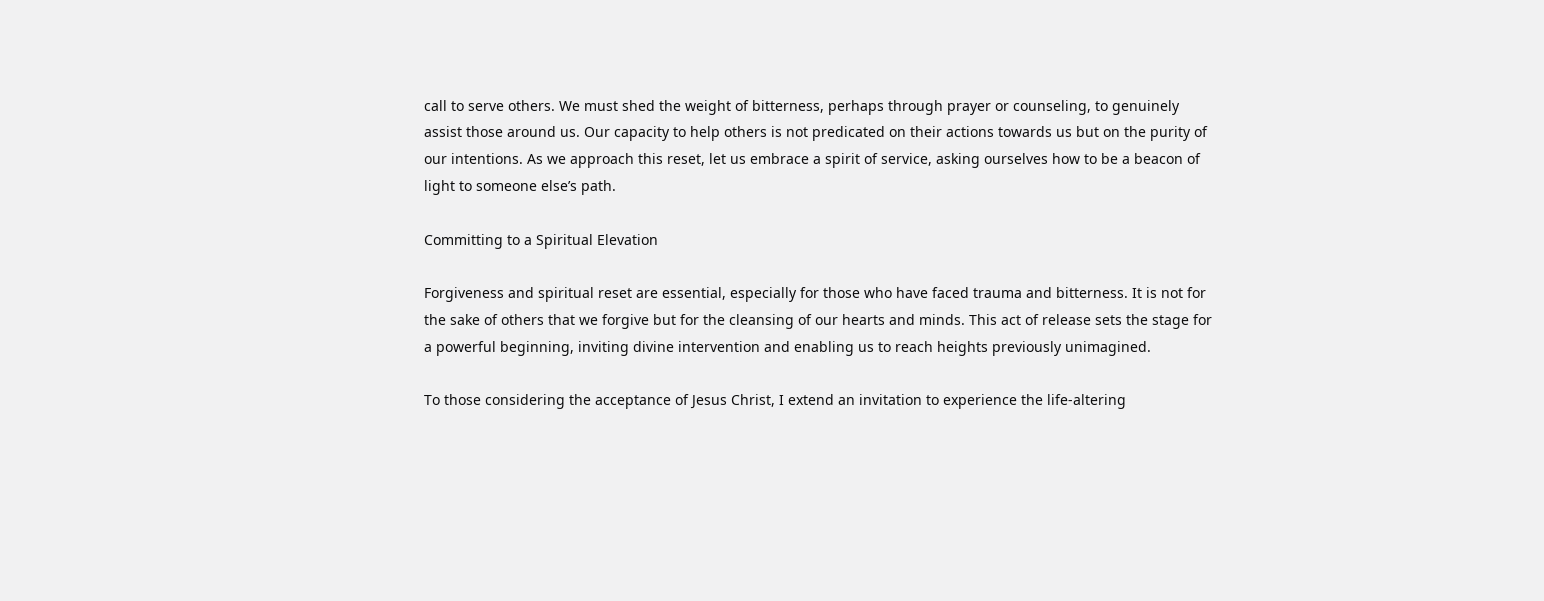call to serve others. We must shed the weight of bitterness, perhaps through prayer or counseling, to genuinely assist those around us. Our capacity to help others is not predicated on their actions towards us but on the purity of our intentions. As we approach this reset, let us embrace a spirit of service, asking ourselves how to be a beacon of light to someone else’s path.

Committing to a Spiritual Elevation

Forgiveness and spiritual reset are essential, especially for those who have faced trauma and bitterness. It is not for the sake of others that we forgive but for the cleansing of our hearts and minds. This act of release sets the stage for a powerful beginning, inviting divine intervention and enabling us to reach heights previously unimagined.

To those considering the acceptance of Jesus Christ, I extend an invitation to experience the life-altering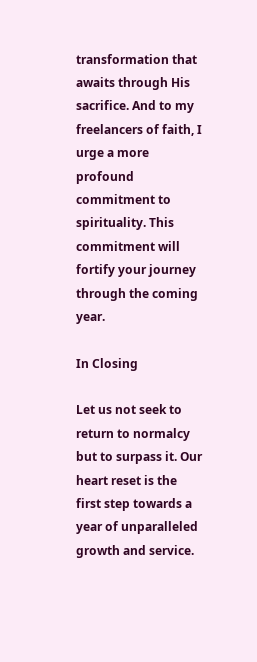transformation that awaits through His sacrifice. And to my freelancers of faith, I urge a more profound commitment to spirituality. This commitment will fortify your journey through the coming year.

In Closing

Let us not seek to return to normalcy but to surpass it. Our heart reset is the first step towards a year of unparalleled growth and service.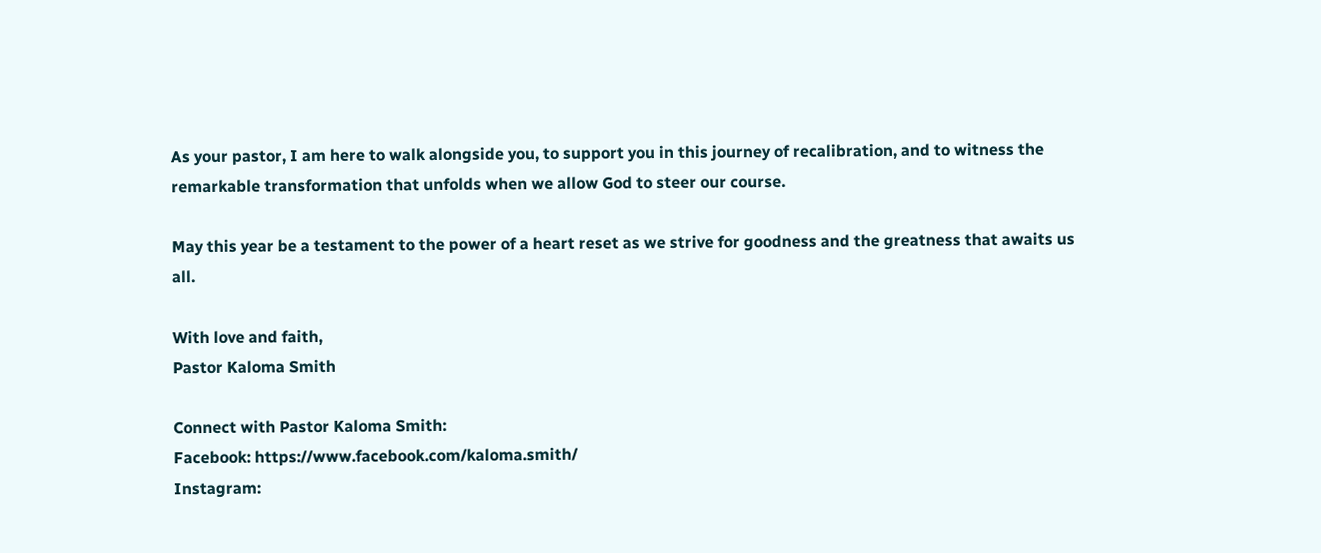As your pastor, I am here to walk alongside you, to support you in this journey of recalibration, and to witness the remarkable transformation that unfolds when we allow God to steer our course.

May this year be a testament to the power of a heart reset as we strive for goodness and the greatness that awaits us all.

With love and faith,
Pastor Kaloma Smith

Connect with Pastor Kaloma Smith:
Facebook: https://www.facebook.com/kaloma.smith/
Instagram: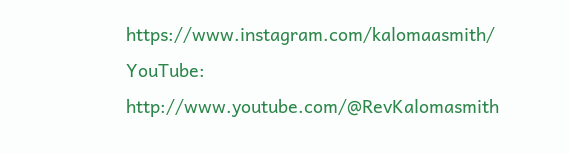https://www.instagram.com/kalomaasmith/
YouTube: http://www.youtube.com/@RevKalomasmith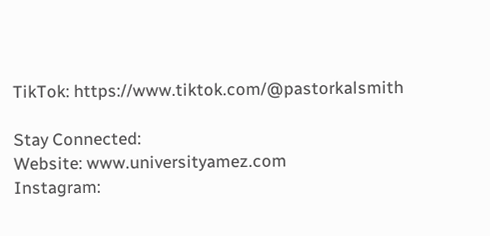TikTok: https://www.tiktok.com/@pastorkalsmith

Stay Connected:
Website: www.universityamez.com
Instagram: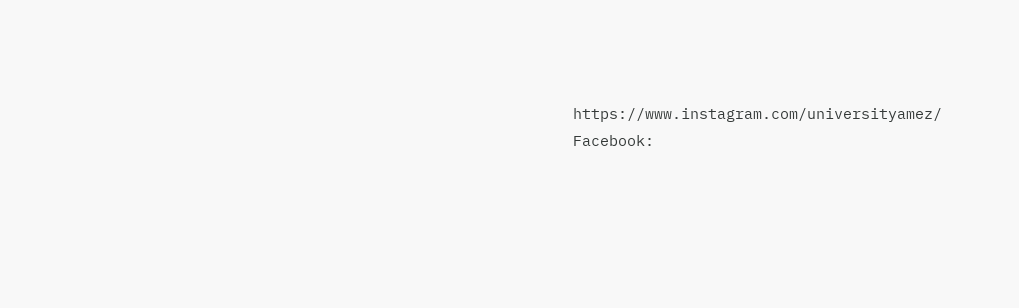https://www.instagram.com/universityamez/
Facebook: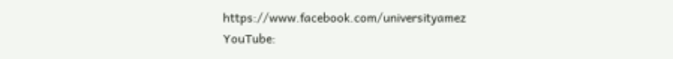https://www.facebook.com/universityamez
YouTube: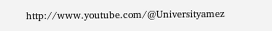http://www.youtube.com/@Universityamez